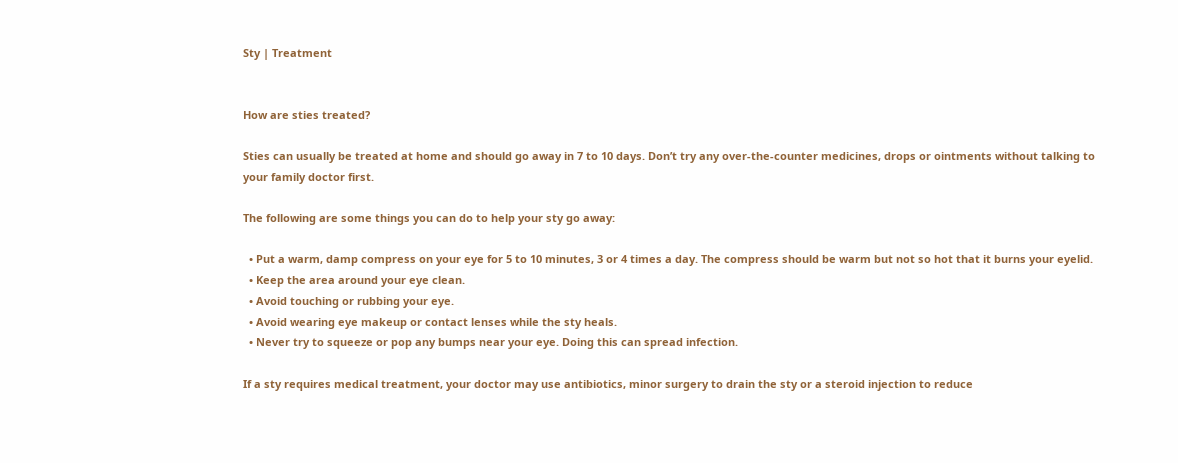Sty | Treatment


How are sties treated?

Sties can usually be treated at home and should go away in 7 to 10 days. Don’t try any over-the-counter medicines, drops or ointments without talking to your family doctor first.

The following are some things you can do to help your sty go away:

  • Put a warm, damp compress on your eye for 5 to 10 minutes, 3 or 4 times a day. The compress should be warm but not so hot that it burns your eyelid.
  • Keep the area around your eye clean.
  • Avoid touching or rubbing your eye.
  • Avoid wearing eye makeup or contact lenses while the sty heals.
  • Never try to squeeze or pop any bumps near your eye. Doing this can spread infection.

If a sty requires medical treatment, your doctor may use antibiotics, minor surgery to drain the sty or a steroid injection to reduce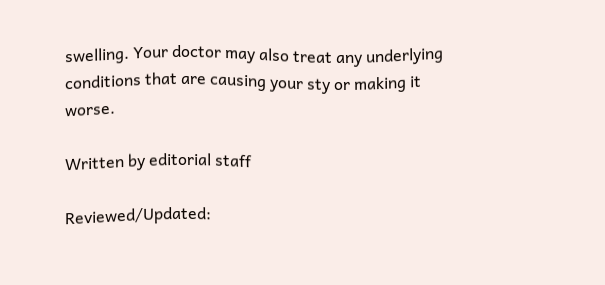swelling. Your doctor may also treat any underlying conditions that are causing your sty or making it worse.

Written by editorial staff

Reviewed/Updated: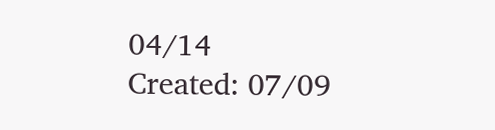04/14
Created: 07/09